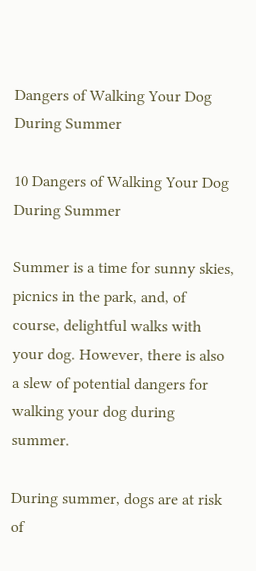Dangers of Walking Your Dog During Summer

10 Dangers of Walking Your Dog During Summer

Summer is a time for sunny skies, picnics in the park, and, of course, delightful walks with your dog. However, there is also a slew of potential dangers for walking your dog during summer.

During summer, dogs are at risk of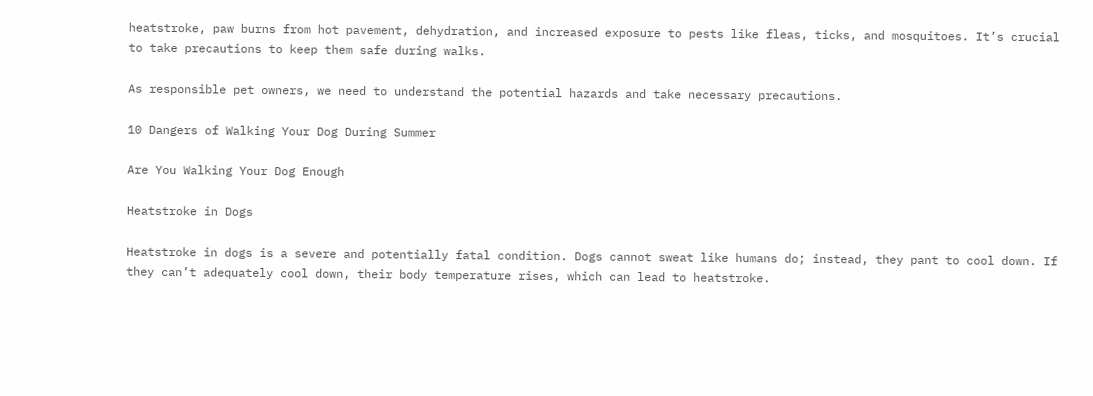heatstroke, paw burns from hot pavement, dehydration, and increased exposure to pests like fleas, ticks, and mosquitoes. It’s crucial to take precautions to keep them safe during walks.

As responsible pet owners, we need to understand the potential hazards and take necessary precautions.

10 Dangers of Walking Your Dog During Summer

Are You Walking Your Dog Enough

Heatstroke in Dogs

Heatstroke in dogs is a severe and potentially fatal condition. Dogs cannot sweat like humans do; instead, they pant to cool down. If they can’t adequately cool down, their body temperature rises, which can lead to heatstroke.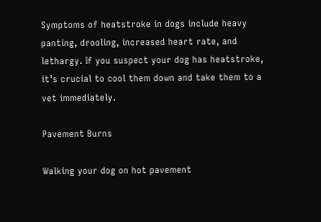Symptoms of heatstroke in dogs include heavy panting, drooling, increased heart rate, and lethargy. If you suspect your dog has heatstroke, it’s crucial to cool them down and take them to a vet immediately.

Pavement Burns

Walking your dog on hot pavement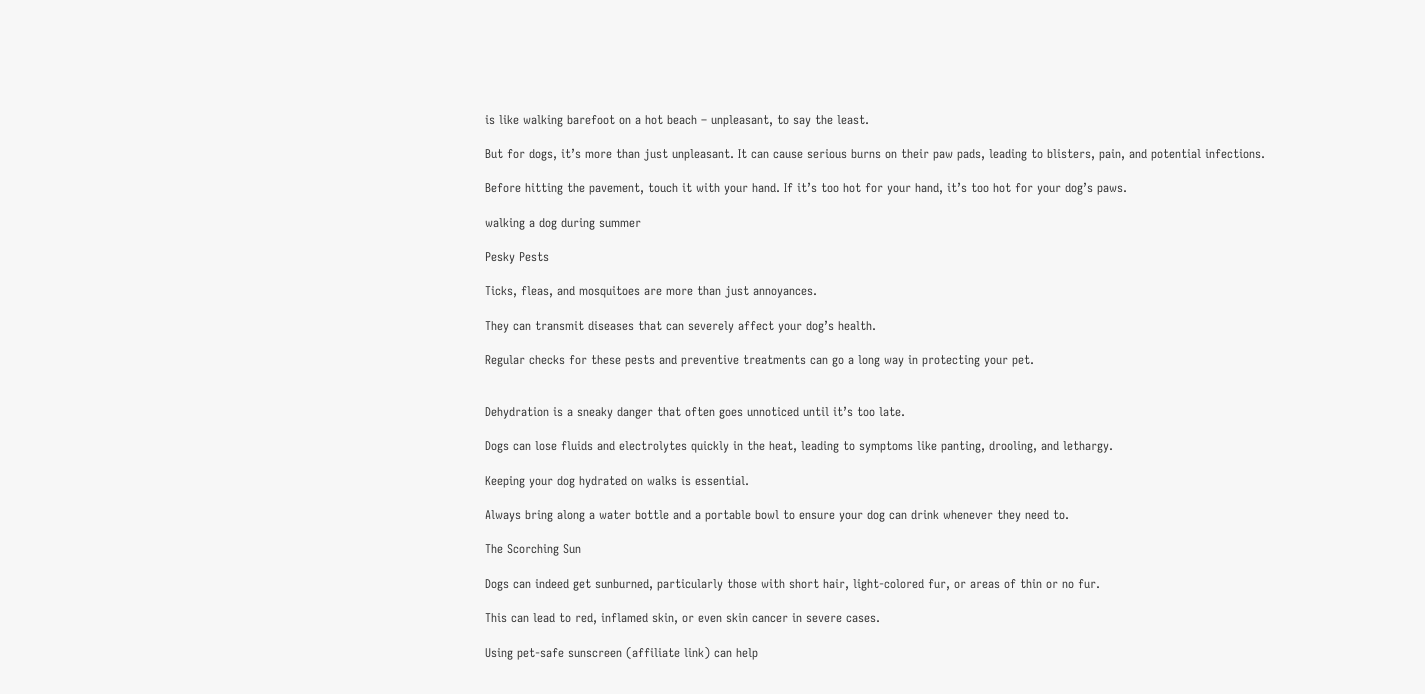is like walking barefoot on a hot beach – unpleasant, to say the least.

But for dogs, it’s more than just unpleasant. It can cause serious burns on their paw pads, leading to blisters, pain, and potential infections.

Before hitting the pavement, touch it with your hand. If it’s too hot for your hand, it’s too hot for your dog’s paws.

walking a dog during summer

Pesky Pests

Ticks, fleas, and mosquitoes are more than just annoyances.

They can transmit diseases that can severely affect your dog’s health.

Regular checks for these pests and preventive treatments can go a long way in protecting your pet.


Dehydration is a sneaky danger that often goes unnoticed until it’s too late.

Dogs can lose fluids and electrolytes quickly in the heat, leading to symptoms like panting, drooling, and lethargy.

Keeping your dog hydrated on walks is essential.

Always bring along a water bottle and a portable bowl to ensure your dog can drink whenever they need to.

The Scorching Sun

Dogs can indeed get sunburned, particularly those with short hair, light-colored fur, or areas of thin or no fur.

This can lead to red, inflamed skin, or even skin cancer in severe cases.

Using pet-safe sunscreen (affiliate link) can help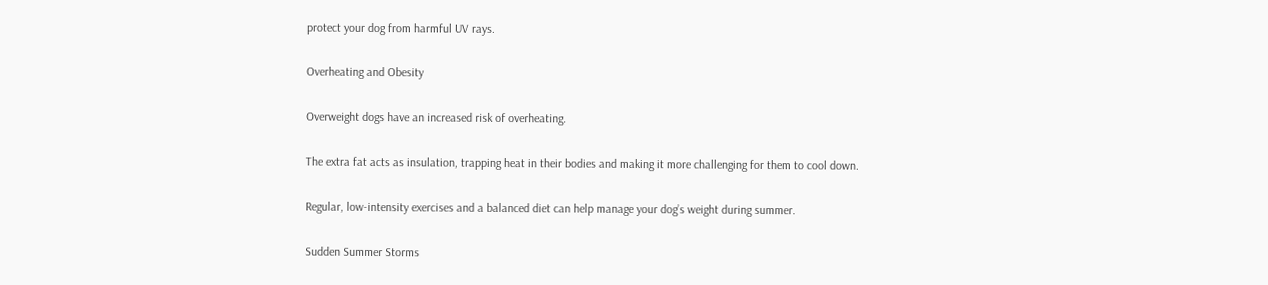protect your dog from harmful UV rays.

Overheating and Obesity

Overweight dogs have an increased risk of overheating.

The extra fat acts as insulation, trapping heat in their bodies and making it more challenging for them to cool down.

Regular, low-intensity exercises and a balanced diet can help manage your dog’s weight during summer.

Sudden Summer Storms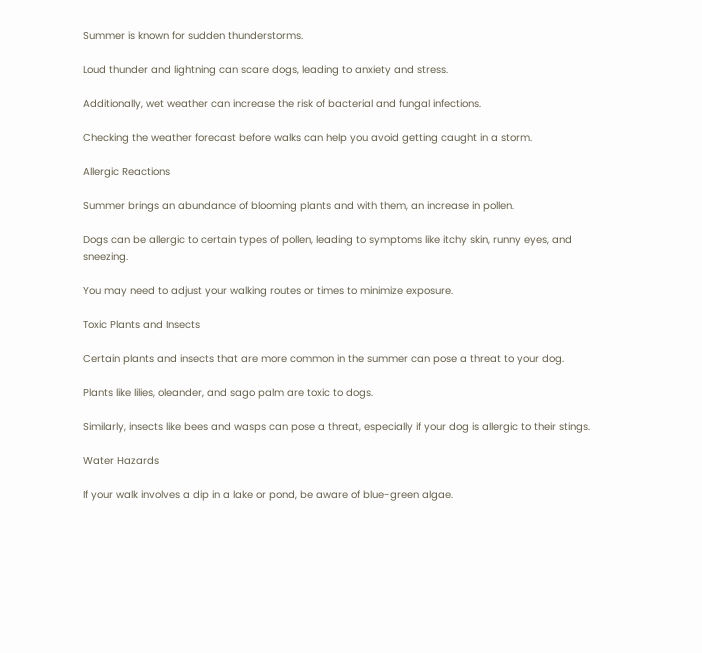Summer is known for sudden thunderstorms.

Loud thunder and lightning can scare dogs, leading to anxiety and stress.

Additionally, wet weather can increase the risk of bacterial and fungal infections.

Checking the weather forecast before walks can help you avoid getting caught in a storm.

Allergic Reactions

Summer brings an abundance of blooming plants and with them, an increase in pollen.

Dogs can be allergic to certain types of pollen, leading to symptoms like itchy skin, runny eyes, and sneezing.

You may need to adjust your walking routes or times to minimize exposure.

Toxic Plants and Insects

Certain plants and insects that are more common in the summer can pose a threat to your dog.

Plants like lilies, oleander, and sago palm are toxic to dogs.

Similarly, insects like bees and wasps can pose a threat, especially if your dog is allergic to their stings.

Water Hazards

If your walk involves a dip in a lake or pond, be aware of blue-green algae.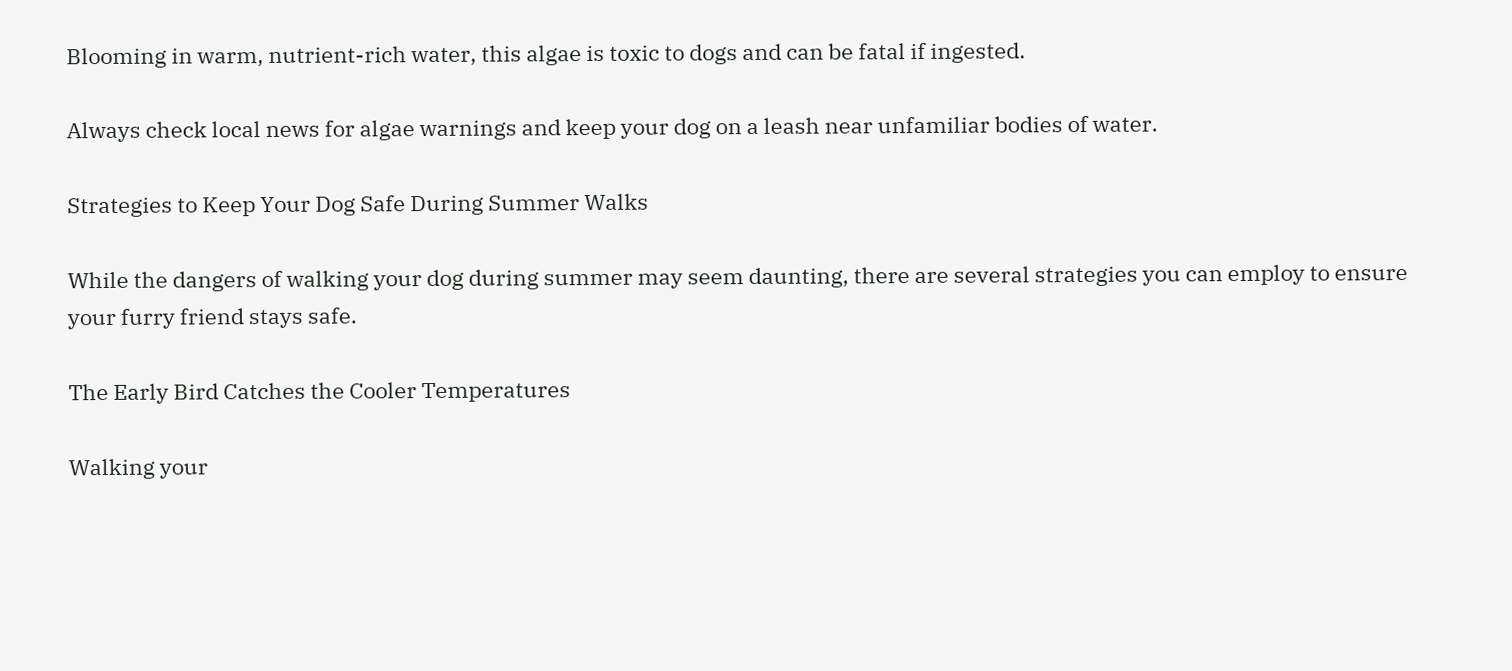Blooming in warm, nutrient-rich water, this algae is toxic to dogs and can be fatal if ingested.

Always check local news for algae warnings and keep your dog on a leash near unfamiliar bodies of water.

Strategies to Keep Your Dog Safe During Summer Walks

While the dangers of walking your dog during summer may seem daunting, there are several strategies you can employ to ensure your furry friend stays safe.

The Early Bird Catches the Cooler Temperatures

Walking your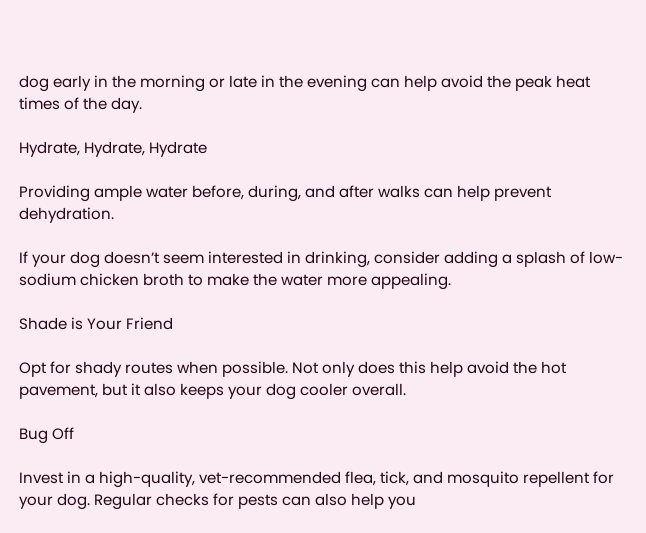dog early in the morning or late in the evening can help avoid the peak heat times of the day.

Hydrate, Hydrate, Hydrate

Providing ample water before, during, and after walks can help prevent dehydration.

If your dog doesn’t seem interested in drinking, consider adding a splash of low-sodium chicken broth to make the water more appealing.

Shade is Your Friend

Opt for shady routes when possible. Not only does this help avoid the hot pavement, but it also keeps your dog cooler overall.

Bug Off

Invest in a high-quality, vet-recommended flea, tick, and mosquito repellent for your dog. Regular checks for pests can also help you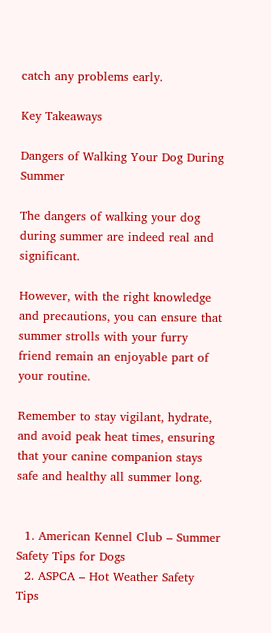catch any problems early.

Key Takeaways

Dangers of Walking Your Dog During Summer

The dangers of walking your dog during summer are indeed real and significant.

However, with the right knowledge and precautions, you can ensure that summer strolls with your furry friend remain an enjoyable part of your routine.

Remember to stay vigilant, hydrate, and avoid peak heat times, ensuring that your canine companion stays safe and healthy all summer long.


  1. American Kennel Club – Summer Safety Tips for Dogs
  2. ASPCA – Hot Weather Safety Tips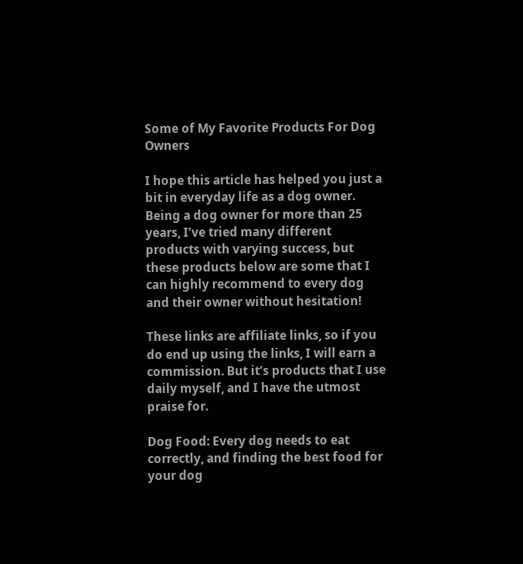Some of My Favorite Products For Dog Owners

I hope this article has helped you just a bit in everyday life as a dog owner. Being a dog owner for more than 25 years, I’ve tried many different products with varying success, but these products below are some that I can highly recommend to every dog and their owner without hesitation!

These links are affiliate links, so if you do end up using the links, I will earn a commission. But it’s products that I use daily myself, and I have the utmost praise for.

Dog Food: Every dog needs to eat correctly, and finding the best food for your dog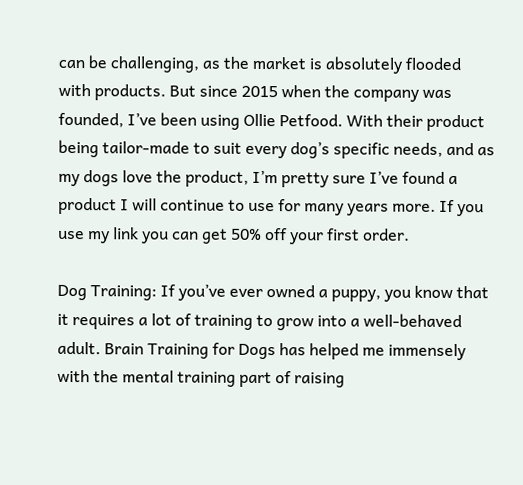can be challenging, as the market is absolutely flooded with products. But since 2015 when the company was founded, I’ve been using Ollie Petfood. With their product being tailor-made to suit every dog’s specific needs, and as my dogs love the product, I’m pretty sure I’ve found a product I will continue to use for many years more. If you use my link you can get 50% off your first order.

Dog Training: If you’ve ever owned a puppy, you know that it requires a lot of training to grow into a well-behaved adult. Brain Training for Dogs has helped me immensely with the mental training part of raising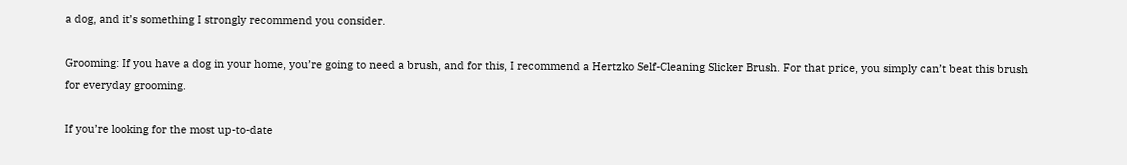a dog, and it’s something I strongly recommend you consider.

Grooming: If you have a dog in your home, you’re going to need a brush, and for this, I recommend a Hertzko Self-Cleaning Slicker Brush. For that price, you simply can’t beat this brush for everyday grooming.

If you’re looking for the most up-to-date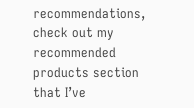recommendations, check out my recommended products section that I’ve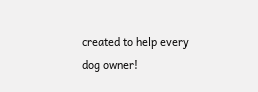created to help every dog owner!